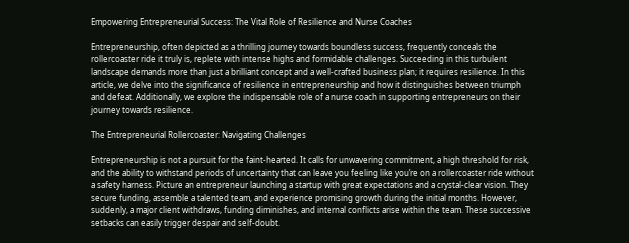Empowering Entrepreneurial Success: The Vital Role of Resilience and Nurse Coaches

Entrepreneurship, often depicted as a thrilling journey towards boundless success, frequently conceals the rollercoaster ride it truly is, replete with intense highs and formidable challenges. Succeeding in this turbulent landscape demands more than just a brilliant concept and a well-crafted business plan; it requires resilience. In this article, we delve into the significance of resilience in entrepreneurship and how it distinguishes between triumph and defeat. Additionally, we explore the indispensable role of a nurse coach in supporting entrepreneurs on their journey towards resilience.

The Entrepreneurial Rollercoaster: Navigating Challenges

Entrepreneurship is not a pursuit for the faint-hearted. It calls for unwavering commitment, a high threshold for risk, and the ability to withstand periods of uncertainty that can leave you feeling like you’re on a rollercoaster ride without a safety harness. Picture an entrepreneur launching a startup with great expectations and a crystal-clear vision. They secure funding, assemble a talented team, and experience promising growth during the initial months. However, suddenly, a major client withdraws, funding diminishes, and internal conflicts arise within the team. These successive setbacks can easily trigger despair and self-doubt.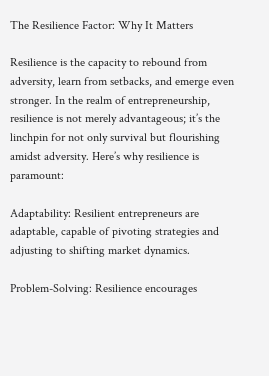The Resilience Factor: Why It Matters

Resilience is the capacity to rebound from adversity, learn from setbacks, and emerge even stronger. In the realm of entrepreneurship, resilience is not merely advantageous; it’s the linchpin for not only survival but flourishing amidst adversity. Here’s why resilience is paramount:

Adaptability: Resilient entrepreneurs are adaptable, capable of pivoting strategies and adjusting to shifting market dynamics.

Problem-Solving: Resilience encourages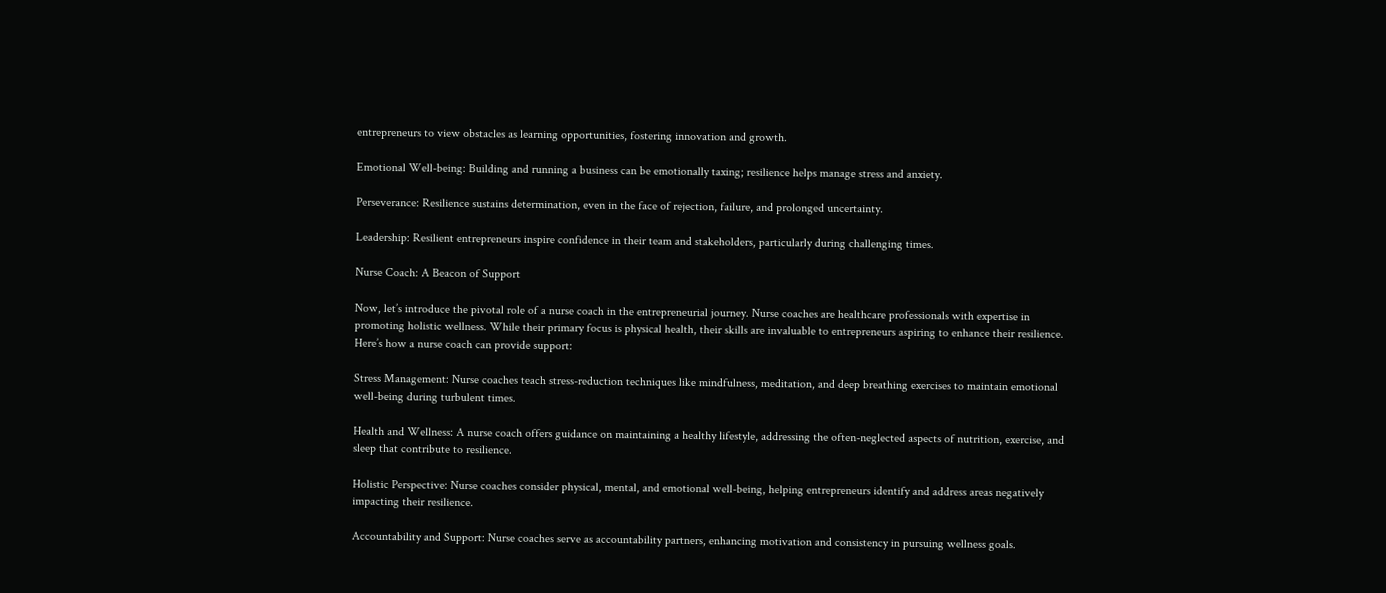entrepreneurs to view obstacles as learning opportunities, fostering innovation and growth.

Emotional Well-being: Building and running a business can be emotionally taxing; resilience helps manage stress and anxiety.

Perseverance: Resilience sustains determination, even in the face of rejection, failure, and prolonged uncertainty.

Leadership: Resilient entrepreneurs inspire confidence in their team and stakeholders, particularly during challenging times.

Nurse Coach: A Beacon of Support

Now, let’s introduce the pivotal role of a nurse coach in the entrepreneurial journey. Nurse coaches are healthcare professionals with expertise in promoting holistic wellness. While their primary focus is physical health, their skills are invaluable to entrepreneurs aspiring to enhance their resilience. Here’s how a nurse coach can provide support:

Stress Management: Nurse coaches teach stress-reduction techniques like mindfulness, meditation, and deep breathing exercises to maintain emotional well-being during turbulent times.

Health and Wellness: A nurse coach offers guidance on maintaining a healthy lifestyle, addressing the often-neglected aspects of nutrition, exercise, and sleep that contribute to resilience.

Holistic Perspective: Nurse coaches consider physical, mental, and emotional well-being, helping entrepreneurs identify and address areas negatively impacting their resilience.

Accountability and Support: Nurse coaches serve as accountability partners, enhancing motivation and consistency in pursuing wellness goals.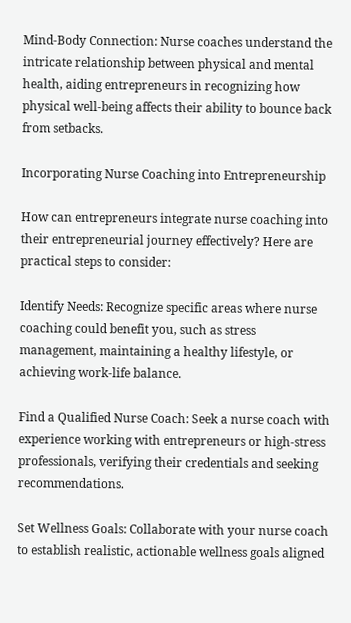Mind-Body Connection: Nurse coaches understand the intricate relationship between physical and mental health, aiding entrepreneurs in recognizing how physical well-being affects their ability to bounce back from setbacks.

Incorporating Nurse Coaching into Entrepreneurship

How can entrepreneurs integrate nurse coaching into their entrepreneurial journey effectively? Here are practical steps to consider:

Identify Needs: Recognize specific areas where nurse coaching could benefit you, such as stress management, maintaining a healthy lifestyle, or achieving work-life balance.

Find a Qualified Nurse Coach: Seek a nurse coach with experience working with entrepreneurs or high-stress professionals, verifying their credentials and seeking recommendations.

Set Wellness Goals: Collaborate with your nurse coach to establish realistic, actionable wellness goals aligned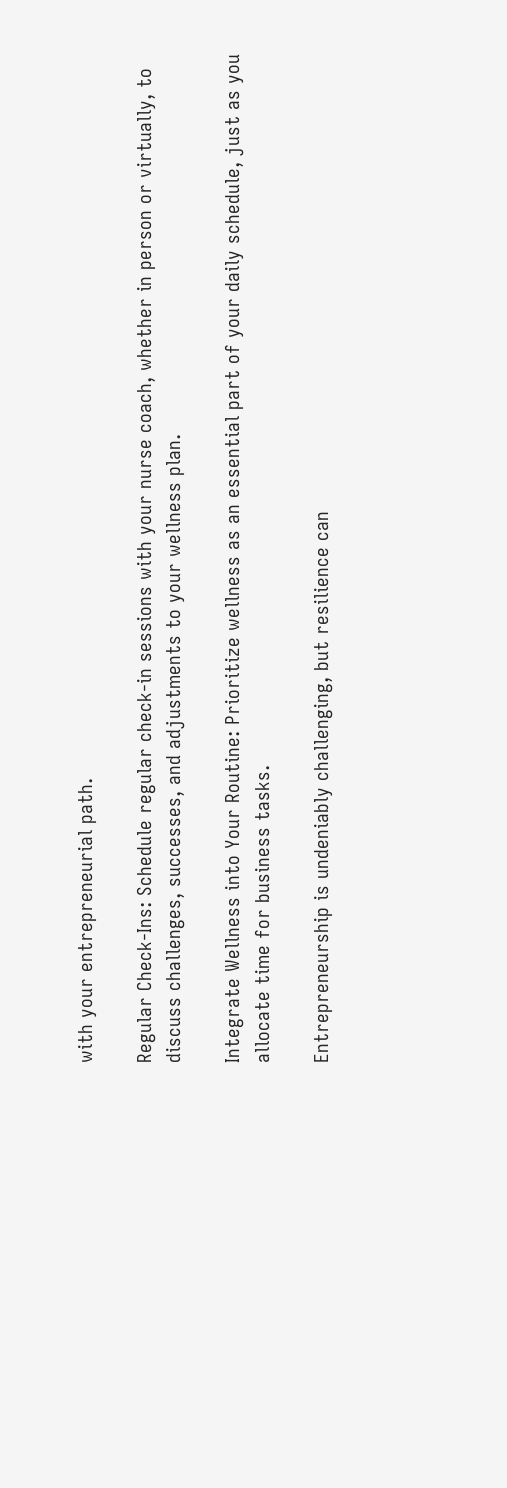with your entrepreneurial path.

Regular Check-Ins: Schedule regular check-in sessions with your nurse coach, whether in person or virtually, to discuss challenges, successes, and adjustments to your wellness plan.

Integrate Wellness into Your Routine: Prioritize wellness as an essential part of your daily schedule, just as you allocate time for business tasks.

Entrepreneurship is undeniably challenging, but resilience can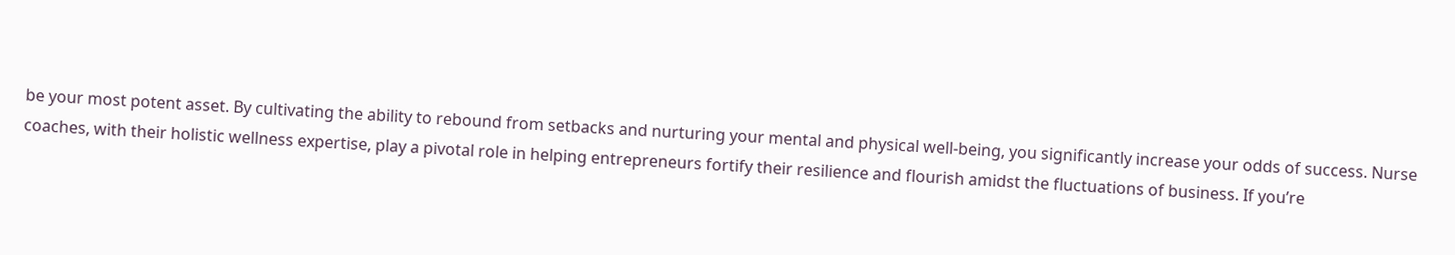be your most potent asset. By cultivating the ability to rebound from setbacks and nurturing your mental and physical well-being, you significantly increase your odds of success. Nurse coaches, with their holistic wellness expertise, play a pivotal role in helping entrepreneurs fortify their resilience and flourish amidst the fluctuations of business. If you’re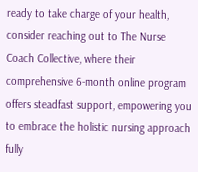ready to take charge of your health, consider reaching out to The Nurse Coach Collective, where their comprehensive 6-month online program offers steadfast support, empowering you to embrace the holistic nursing approach fully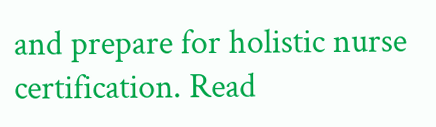and prepare for holistic nurse certification. Read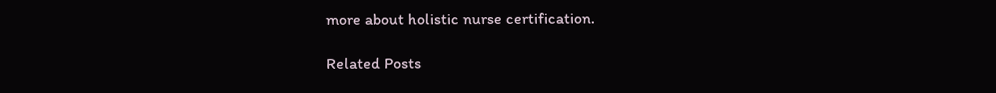more about holistic nurse certification.

Related Posts